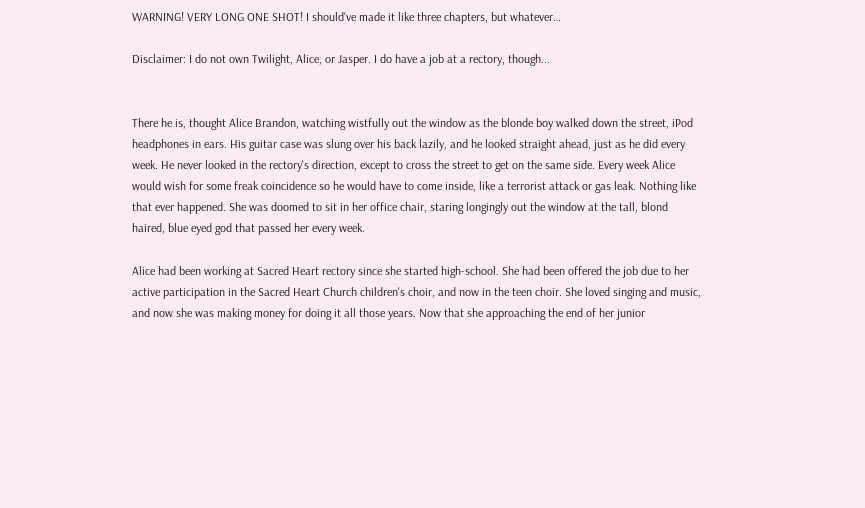WARNING! VERY LONG ONE SHOT! I should've made it like three chapters, but whatever…

Disclaimer: I do not own Twilight, Alice, or Jasper. I do have a job at a rectory, though...


There he is, thought Alice Brandon, watching wistfully out the window as the blonde boy walked down the street, iPod headphones in ears. His guitar case was slung over his back lazily, and he looked straight ahead, just as he did every week. He never looked in the rectory's direction, except to cross the street to get on the same side. Every week Alice would wish for some freak coincidence so he would have to come inside, like a terrorist attack or gas leak. Nothing like that ever happened. She was doomed to sit in her office chair, staring longingly out the window at the tall, blond haired, blue eyed god that passed her every week.

Alice had been working at Sacred Heart rectory since she started high-school. She had been offered the job due to her active participation in the Sacred Heart Church children's choir, and now in the teen choir. She loved singing and music, and now she was making money for doing it all those years. Now that she approaching the end of her junior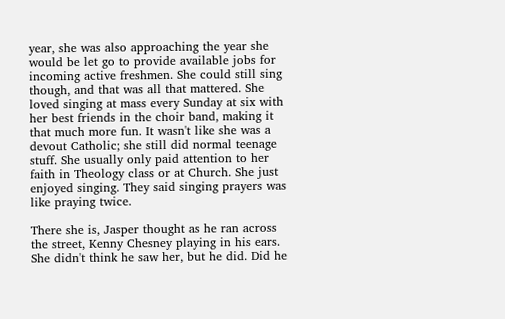year, she was also approaching the year she would be let go to provide available jobs for incoming active freshmen. She could still sing though, and that was all that mattered. She loved singing at mass every Sunday at six with her best friends in the choir band, making it that much more fun. It wasn't like she was a devout Catholic; she still did normal teenage stuff. She usually only paid attention to her faith in Theology class or at Church. She just enjoyed singing. They said singing prayers was like praying twice.

There she is, Jasper thought as he ran across the street, Kenny Chesney playing in his ears. She didn't think he saw her, but he did. Did he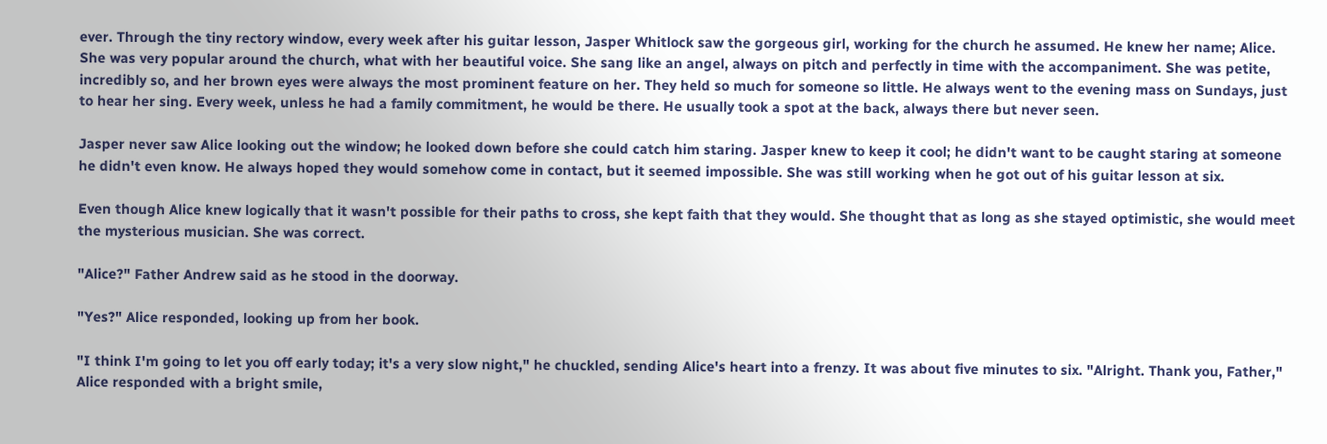ever. Through the tiny rectory window, every week after his guitar lesson, Jasper Whitlock saw the gorgeous girl, working for the church he assumed. He knew her name; Alice. She was very popular around the church, what with her beautiful voice. She sang like an angel, always on pitch and perfectly in time with the accompaniment. She was petite, incredibly so, and her brown eyes were always the most prominent feature on her. They held so much for someone so little. He always went to the evening mass on Sundays, just to hear her sing. Every week, unless he had a family commitment, he would be there. He usually took a spot at the back, always there but never seen.

Jasper never saw Alice looking out the window; he looked down before she could catch him staring. Jasper knew to keep it cool; he didn't want to be caught staring at someone he didn't even know. He always hoped they would somehow come in contact, but it seemed impossible. She was still working when he got out of his guitar lesson at six.

Even though Alice knew logically that it wasn't possible for their paths to cross, she kept faith that they would. She thought that as long as she stayed optimistic, she would meet the mysterious musician. She was correct.

"Alice?" Father Andrew said as he stood in the doorway.

"Yes?" Alice responded, looking up from her book.

"I think I'm going to let you off early today; it's a very slow night," he chuckled, sending Alice's heart into a frenzy. It was about five minutes to six. "Alright. Thank you, Father," Alice responded with a bright smile,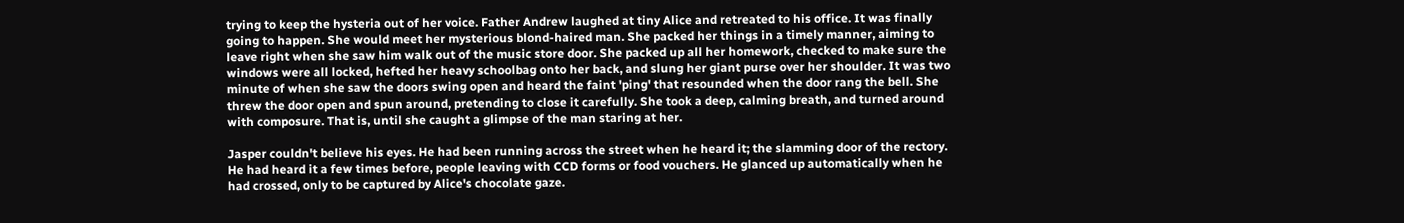trying to keep the hysteria out of her voice. Father Andrew laughed at tiny Alice and retreated to his office. It was finally going to happen. She would meet her mysterious blond-haired man. She packed her things in a timely manner, aiming to leave right when she saw him walk out of the music store door. She packed up all her homework, checked to make sure the windows were all locked, hefted her heavy schoolbag onto her back, and slung her giant purse over her shoulder. It was two minute of when she saw the doors swing open and heard the faint 'ping' that resounded when the door rang the bell. She threw the door open and spun around, pretending to close it carefully. She took a deep, calming breath, and turned around with composure. That is, until she caught a glimpse of the man staring at her.

Jasper couldn't believe his eyes. He had been running across the street when he heard it; the slamming door of the rectory. He had heard it a few times before, people leaving with CCD forms or food vouchers. He glanced up automatically when he had crossed, only to be captured by Alice's chocolate gaze.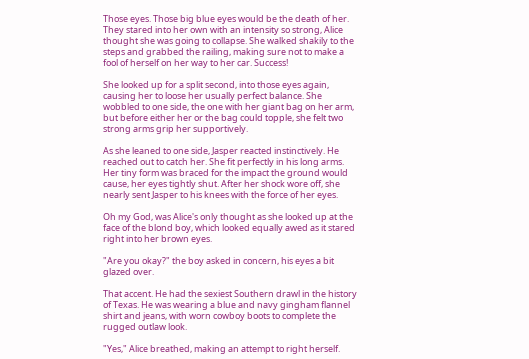Those eyes. Those big blue eyes would be the death of her. They stared into her own with an intensity so strong, Alice thought she was going to collapse. She walked shakily to the steps and grabbed the railing, making sure not to make a fool of herself on her way to her car. Success!

She looked up for a split second, into those eyes again, causing her to loose her usually perfect balance. She wobbled to one side, the one with her giant bag on her arm, but before either her or the bag could topple, she felt two strong arms grip her supportively.

As she leaned to one side, Jasper reacted instinctively. He reached out to catch her. She fit perfectly in his long arms. Her tiny form was braced for the impact the ground would cause, her eyes tightly shut. After her shock wore off, she nearly sent Jasper to his knees with the force of her eyes.

Oh my God, was Alice's only thought as she looked up at the face of the blond boy, which looked equally awed as it stared right into her brown eyes.

"Are you okay?" the boy asked in concern, his eyes a bit glazed over.

That accent. He had the sexiest Southern drawl in the history of Texas. He was wearing a blue and navy gingham flannel shirt and jeans, with worn cowboy boots to complete the rugged outlaw look.

"Yes," Alice breathed, making an attempt to right herself.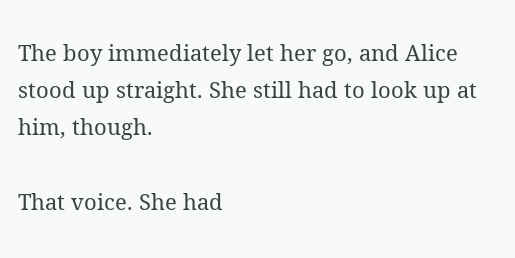The boy immediately let her go, and Alice stood up straight. She still had to look up at him, though.

That voice. She had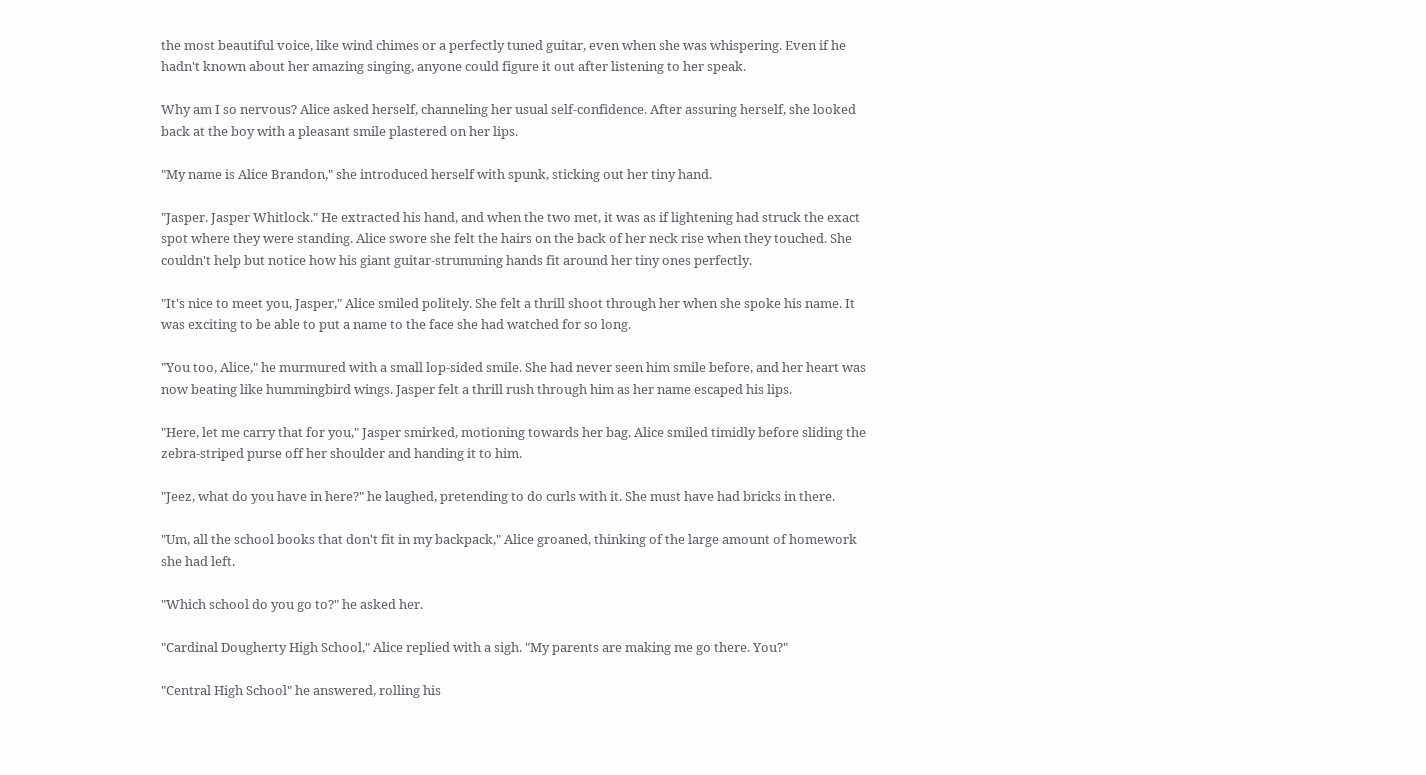the most beautiful voice, like wind chimes or a perfectly tuned guitar, even when she was whispering. Even if he hadn't known about her amazing singing, anyone could figure it out after listening to her speak.

Why am I so nervous? Alice asked herself, channeling her usual self-confidence. After assuring herself, she looked back at the boy with a pleasant smile plastered on her lips.

"My name is Alice Brandon," she introduced herself with spunk, sticking out her tiny hand.

"Jasper. Jasper Whitlock." He extracted his hand, and when the two met, it was as if lightening had struck the exact spot where they were standing. Alice swore she felt the hairs on the back of her neck rise when they touched. She couldn't help but notice how his giant guitar-strumming hands fit around her tiny ones perfectly.

"It's nice to meet you, Jasper," Alice smiled politely. She felt a thrill shoot through her when she spoke his name. It was exciting to be able to put a name to the face she had watched for so long.

"You too, Alice," he murmured with a small lop-sided smile. She had never seen him smile before, and her heart was now beating like hummingbird wings. Jasper felt a thrill rush through him as her name escaped his lips.

"Here, let me carry that for you," Jasper smirked, motioning towards her bag. Alice smiled timidly before sliding the zebra-striped purse off her shoulder and handing it to him.

"Jeez, what do you have in here?" he laughed, pretending to do curls with it. She must have had bricks in there.

"Um, all the school books that don't fit in my backpack," Alice groaned, thinking of the large amount of homework she had left.

"Which school do you go to?" he asked her.

"Cardinal Dougherty High School," Alice replied with a sigh. "My parents are making me go there. You?"

"Central High School" he answered, rolling his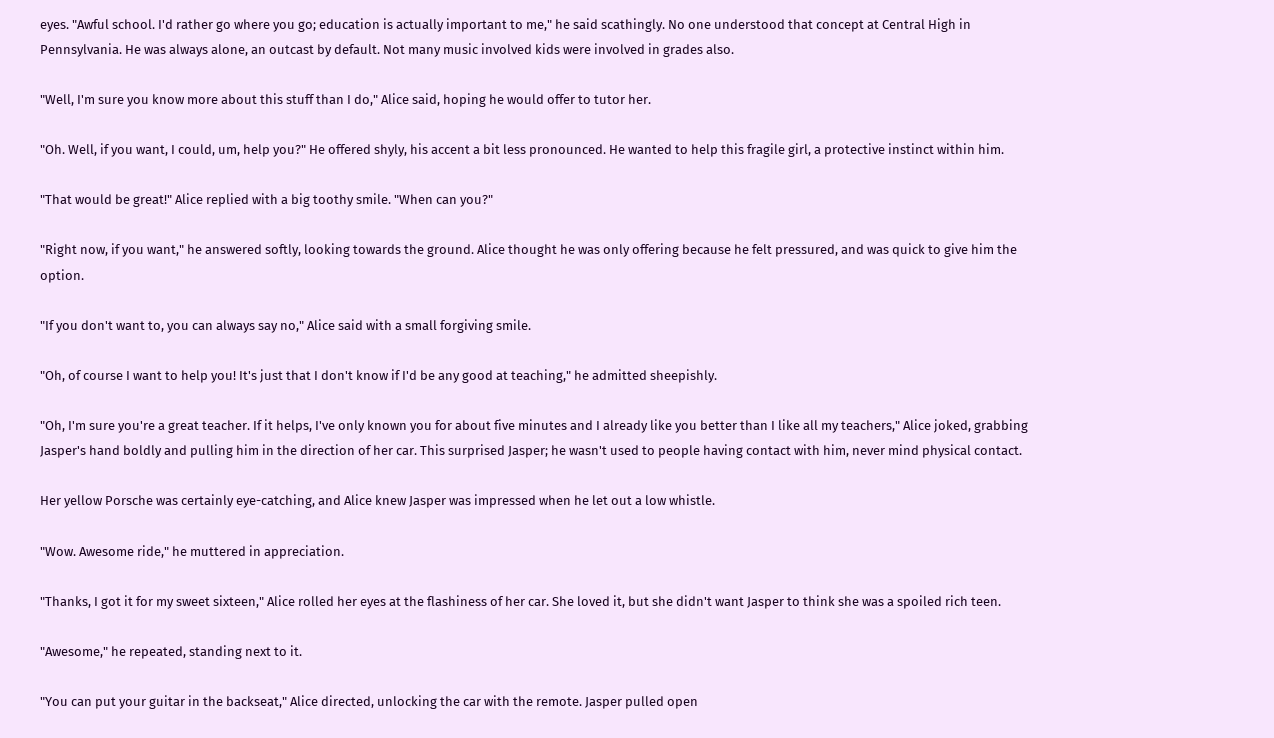eyes. "Awful school. I'd rather go where you go; education is actually important to me," he said scathingly. No one understood that concept at Central High in Pennsylvania. He was always alone, an outcast by default. Not many music involved kids were involved in grades also.

"Well, I'm sure you know more about this stuff than I do," Alice said, hoping he would offer to tutor her.

"Oh. Well, if you want, I could, um, help you?" He offered shyly, his accent a bit less pronounced. He wanted to help this fragile girl, a protective instinct within him.

"That would be great!" Alice replied with a big toothy smile. "When can you?"

"Right now, if you want," he answered softly, looking towards the ground. Alice thought he was only offering because he felt pressured, and was quick to give him the option.

"If you don't want to, you can always say no," Alice said with a small forgiving smile.

"Oh, of course I want to help you! It's just that I don't know if I'd be any good at teaching," he admitted sheepishly.

"Oh, I'm sure you're a great teacher. If it helps, I've only known you for about five minutes and I already like you better than I like all my teachers," Alice joked, grabbing Jasper's hand boldly and pulling him in the direction of her car. This surprised Jasper; he wasn't used to people having contact with him, never mind physical contact.

Her yellow Porsche was certainly eye-catching, and Alice knew Jasper was impressed when he let out a low whistle.

"Wow. Awesome ride," he muttered in appreciation.

"Thanks, I got it for my sweet sixteen," Alice rolled her eyes at the flashiness of her car. She loved it, but she didn't want Jasper to think she was a spoiled rich teen.

"Awesome," he repeated, standing next to it.

"You can put your guitar in the backseat," Alice directed, unlocking the car with the remote. Jasper pulled open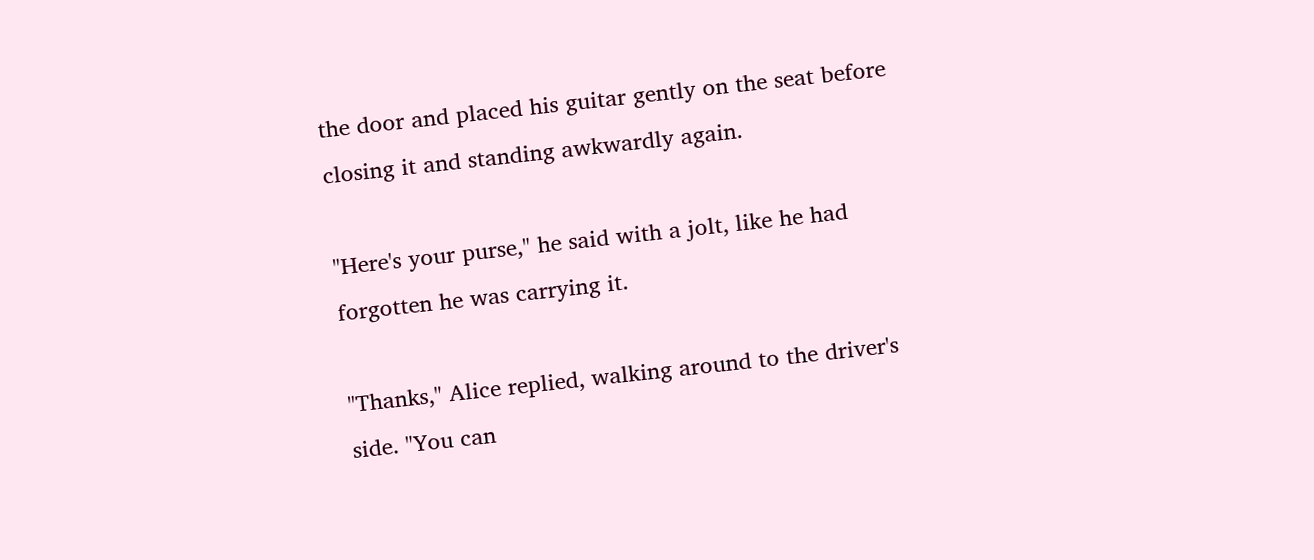the door and placed his guitar gently on the seat before closing it and standing awkwardly again.

"Here's your purse," he said with a jolt, like he had forgotten he was carrying it.

"Thanks," Alice replied, walking around to the driver's side. "You can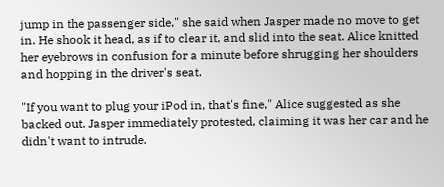jump in the passenger side," she said when Jasper made no move to get in. He shook it head, as if to clear it, and slid into the seat. Alice knitted her eyebrows in confusion for a minute before shrugging her shoulders and hopping in the driver's seat.

"If you want to plug your iPod in, that's fine," Alice suggested as she backed out. Jasper immediately protested, claiming it was her car and he didn't want to intrude.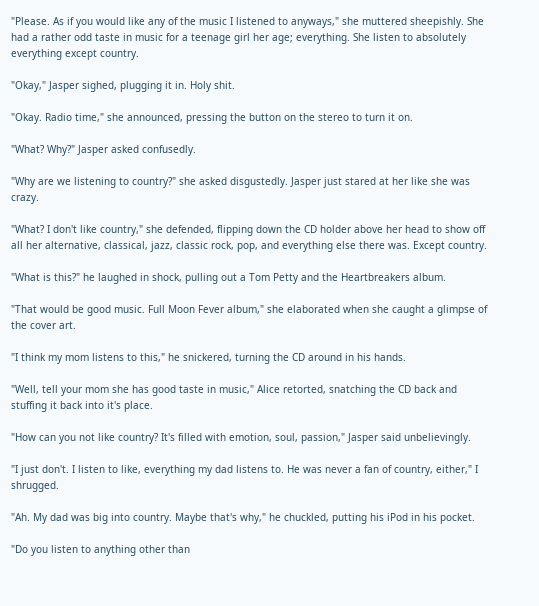"Please. As if you would like any of the music I listened to anyways," she muttered sheepishly. She had a rather odd taste in music for a teenage girl her age; everything. She listen to absolutely everything except country.

"Okay," Jasper sighed, plugging it in. Holy shit.

"Okay. Radio time," she announced, pressing the button on the stereo to turn it on.

"What? Why?" Jasper asked confusedly.

"Why are we listening to country?" she asked disgustedly. Jasper just stared at her like she was crazy.

"What? I don't like country," she defended, flipping down the CD holder above her head to show off all her alternative, classical, jazz, classic rock, pop, and everything else there was. Except country.

"What is this?" he laughed in shock, pulling out a Tom Petty and the Heartbreakers album.

"That would be good music. Full Moon Fever album," she elaborated when she caught a glimpse of the cover art.

"I think my mom listens to this," he snickered, turning the CD around in his hands.

"Well, tell your mom she has good taste in music," Alice retorted, snatching the CD back and stuffing it back into it's place.

"How can you not like country? It's filled with emotion, soul, passion," Jasper said unbelievingly.

"I just don't. I listen to like, everything my dad listens to. He was never a fan of country, either," I shrugged.

"Ah. My dad was big into country. Maybe that's why," he chuckled, putting his iPod in his pocket.

"Do you listen to anything other than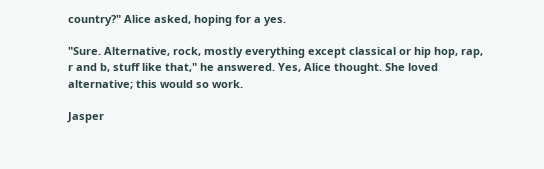country?" Alice asked, hoping for a yes.

"Sure. Alternative, rock, mostly everything except classical or hip hop, rap, r and b, stuff like that," he answered. Yes, Alice thought. She loved alternative; this would so work.

Jasper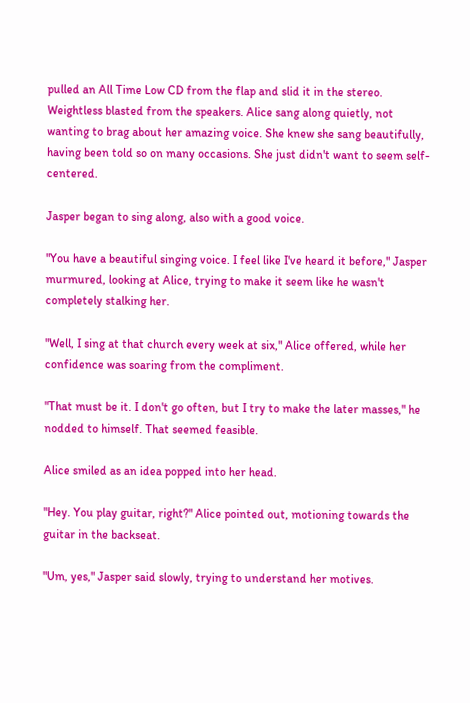pulled an All Time Low CD from the flap and slid it in the stereo. Weightless blasted from the speakers. Alice sang along quietly, not wanting to brag about her amazing voice. She knew she sang beautifully, having been told so on many occasions. She just didn't want to seem self-centered.

Jasper began to sing along, also with a good voice.

"You have a beautiful singing voice. I feel like I've heard it before," Jasper murmured, looking at Alice, trying to make it seem like he wasn't completely stalking her.

"Well, I sing at that church every week at six," Alice offered, while her confidence was soaring from the compliment.

"That must be it. I don't go often, but I try to make the later masses," he nodded to himself. That seemed feasible.

Alice smiled as an idea popped into her head.

"Hey. You play guitar, right?" Alice pointed out, motioning towards the guitar in the backseat.

"Um, yes," Jasper said slowly, trying to understand her motives.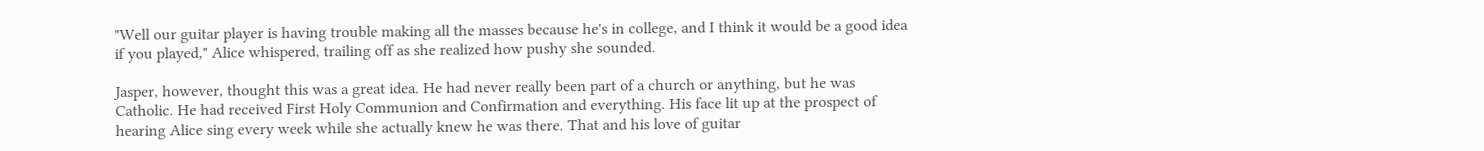"Well our guitar player is having trouble making all the masses because he's in college, and I think it would be a good idea if you played," Alice whispered, trailing off as she realized how pushy she sounded.

Jasper, however, thought this was a great idea. He had never really been part of a church or anything, but he was Catholic. He had received First Holy Communion and Confirmation and everything. His face lit up at the prospect of hearing Alice sing every week while she actually knew he was there. That and his love of guitar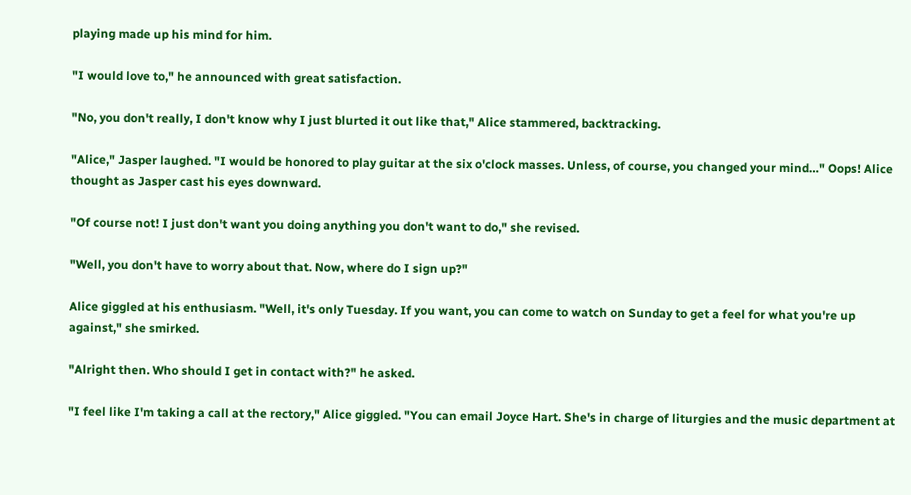playing made up his mind for him.

"I would love to," he announced with great satisfaction.

"No, you don't really, I don't know why I just blurted it out like that," Alice stammered, backtracking.

"Alice," Jasper laughed. "I would be honored to play guitar at the six o'clock masses. Unless, of course, you changed your mind…" Oops! Alice thought as Jasper cast his eyes downward.

"Of course not! I just don't want you doing anything you don't want to do," she revised.

"Well, you don't have to worry about that. Now, where do I sign up?"

Alice giggled at his enthusiasm. "Well, it's only Tuesday. If you want, you can come to watch on Sunday to get a feel for what you're up against," she smirked.

"Alright then. Who should I get in contact with?" he asked.

"I feel like I'm taking a call at the rectory," Alice giggled. "You can email Joyce Hart. She's in charge of liturgies and the music department at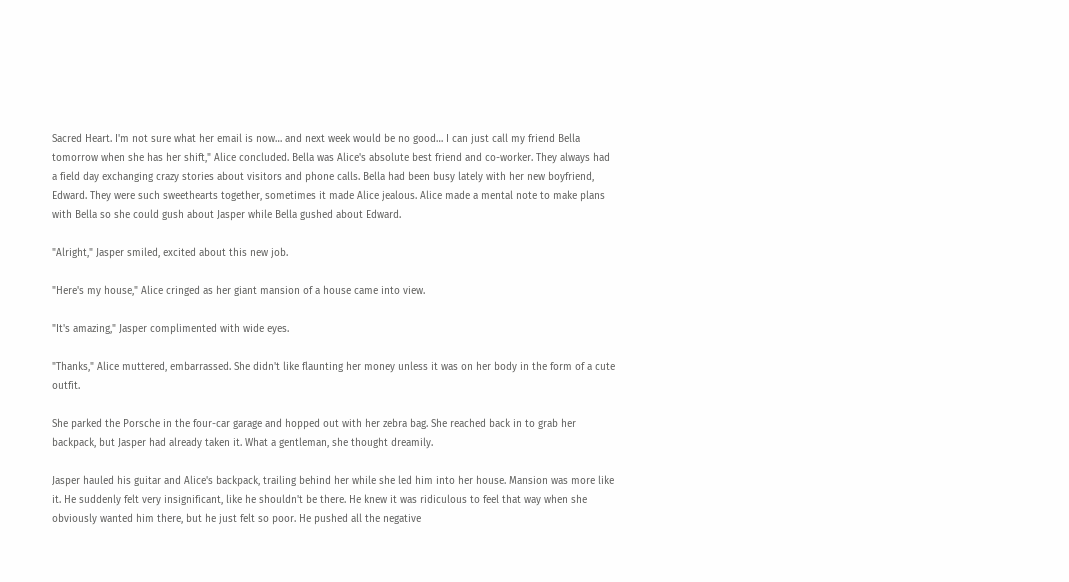Sacred Heart. I'm not sure what her email is now… and next week would be no good… I can just call my friend Bella tomorrow when she has her shift," Alice concluded. Bella was Alice's absolute best friend and co-worker. They always had a field day exchanging crazy stories about visitors and phone calls. Bella had been busy lately with her new boyfriend, Edward. They were such sweethearts together, sometimes it made Alice jealous. Alice made a mental note to make plans with Bella so she could gush about Jasper while Bella gushed about Edward.

"Alright," Jasper smiled, excited about this new job.

"Here's my house," Alice cringed as her giant mansion of a house came into view.

"It's amazing," Jasper complimented with wide eyes.

"Thanks," Alice muttered, embarrassed. She didn't like flaunting her money unless it was on her body in the form of a cute outfit.

She parked the Porsche in the four-car garage and hopped out with her zebra bag. She reached back in to grab her backpack, but Jasper had already taken it. What a gentleman, she thought dreamily.

Jasper hauled his guitar and Alice's backpack, trailing behind her while she led him into her house. Mansion was more like it. He suddenly felt very insignificant, like he shouldn't be there. He knew it was ridiculous to feel that way when she obviously wanted him there, but he just felt so poor. He pushed all the negative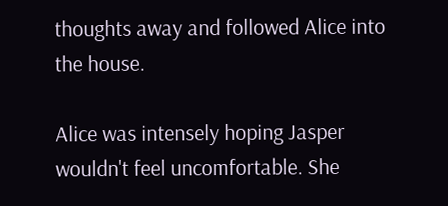thoughts away and followed Alice into the house.

Alice was intensely hoping Jasper wouldn't feel uncomfortable. She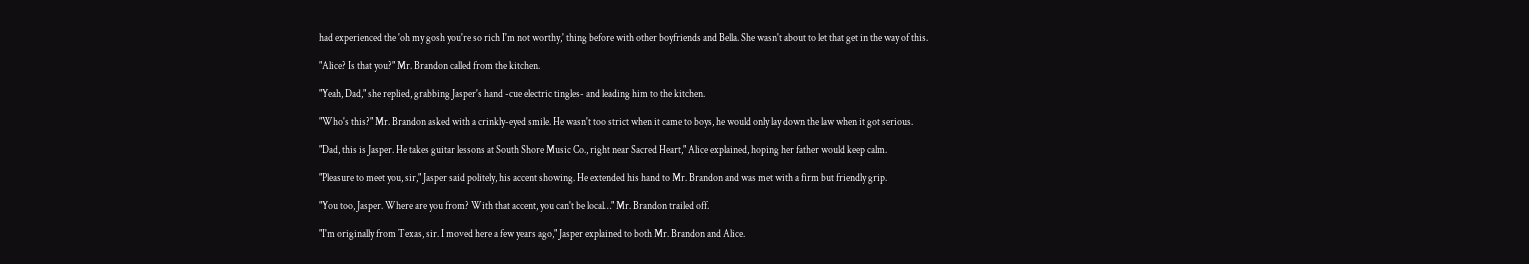had experienced the 'oh my gosh you're so rich I'm not worthy,' thing before with other boyfriends and Bella. She wasn't about to let that get in the way of this.

"Alice? Is that you?" Mr. Brandon called from the kitchen.

"Yeah, Dad," she replied, grabbing Jasper's hand -cue electric tingles- and leading him to the kitchen.

"Who's this?" Mr. Brandon asked with a crinkly-eyed smile. He wasn't too strict when it came to boys, he would only lay down the law when it got serious.

"Dad, this is Jasper. He takes guitar lessons at South Shore Music Co., right near Sacred Heart," Alice explained, hoping her father would keep calm.

"Pleasure to meet you, sir," Jasper said politely, his accent showing. He extended his hand to Mr. Brandon and was met with a firm but friendly grip.

"You too, Jasper. Where are you from? With that accent, you can't be local…" Mr. Brandon trailed off.

"I'm originally from Texas, sir. I moved here a few years ago," Jasper explained to both Mr. Brandon and Alice.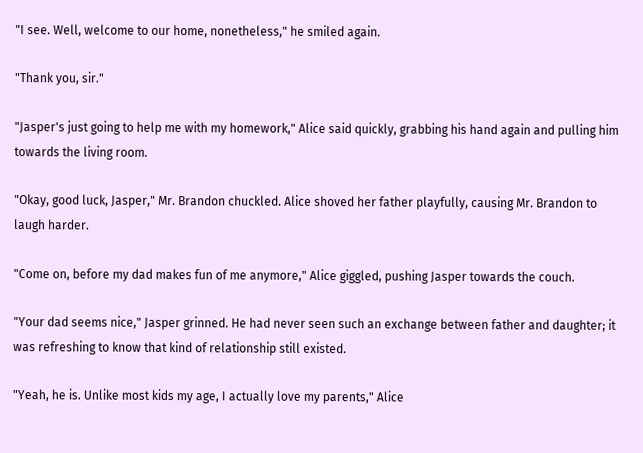"I see. Well, welcome to our home, nonetheless," he smiled again.

"Thank you, sir."

"Jasper's just going to help me with my homework," Alice said quickly, grabbing his hand again and pulling him towards the living room.

"Okay, good luck, Jasper," Mr. Brandon chuckled. Alice shoved her father playfully, causing Mr. Brandon to laugh harder.

"Come on, before my dad makes fun of me anymore," Alice giggled, pushing Jasper towards the couch.

"Your dad seems nice," Jasper grinned. He had never seen such an exchange between father and daughter; it was refreshing to know that kind of relationship still existed.

"Yeah, he is. Unlike most kids my age, I actually love my parents," Alice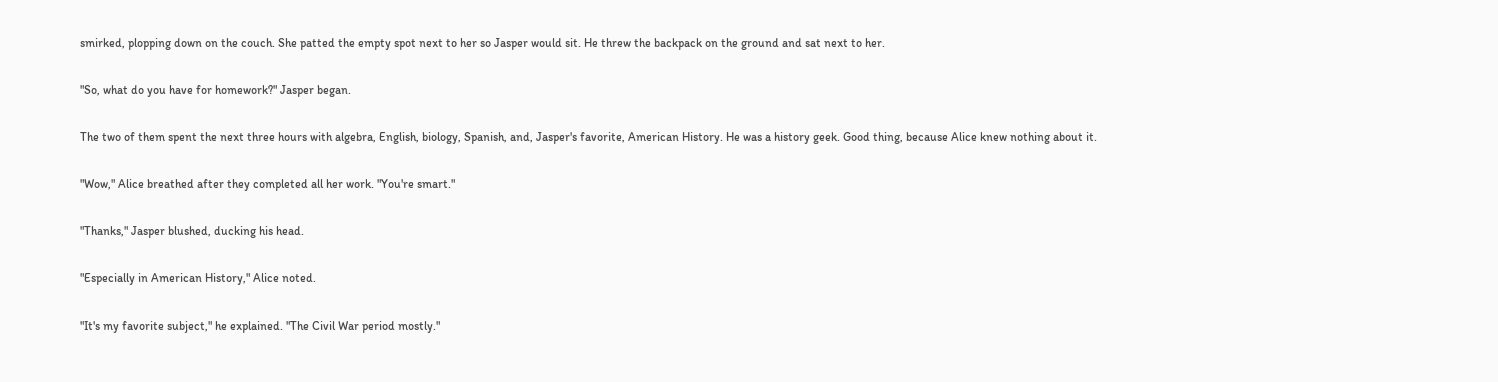smirked, plopping down on the couch. She patted the empty spot next to her so Jasper would sit. He threw the backpack on the ground and sat next to her.

"So, what do you have for homework?" Jasper began.

The two of them spent the next three hours with algebra, English, biology, Spanish, and, Jasper's favorite, American History. He was a history geek. Good thing, because Alice knew nothing about it.

"Wow," Alice breathed after they completed all her work. "You're smart."

"Thanks," Jasper blushed, ducking his head.

"Especially in American History," Alice noted.

"It's my favorite subject," he explained. "The Civil War period mostly."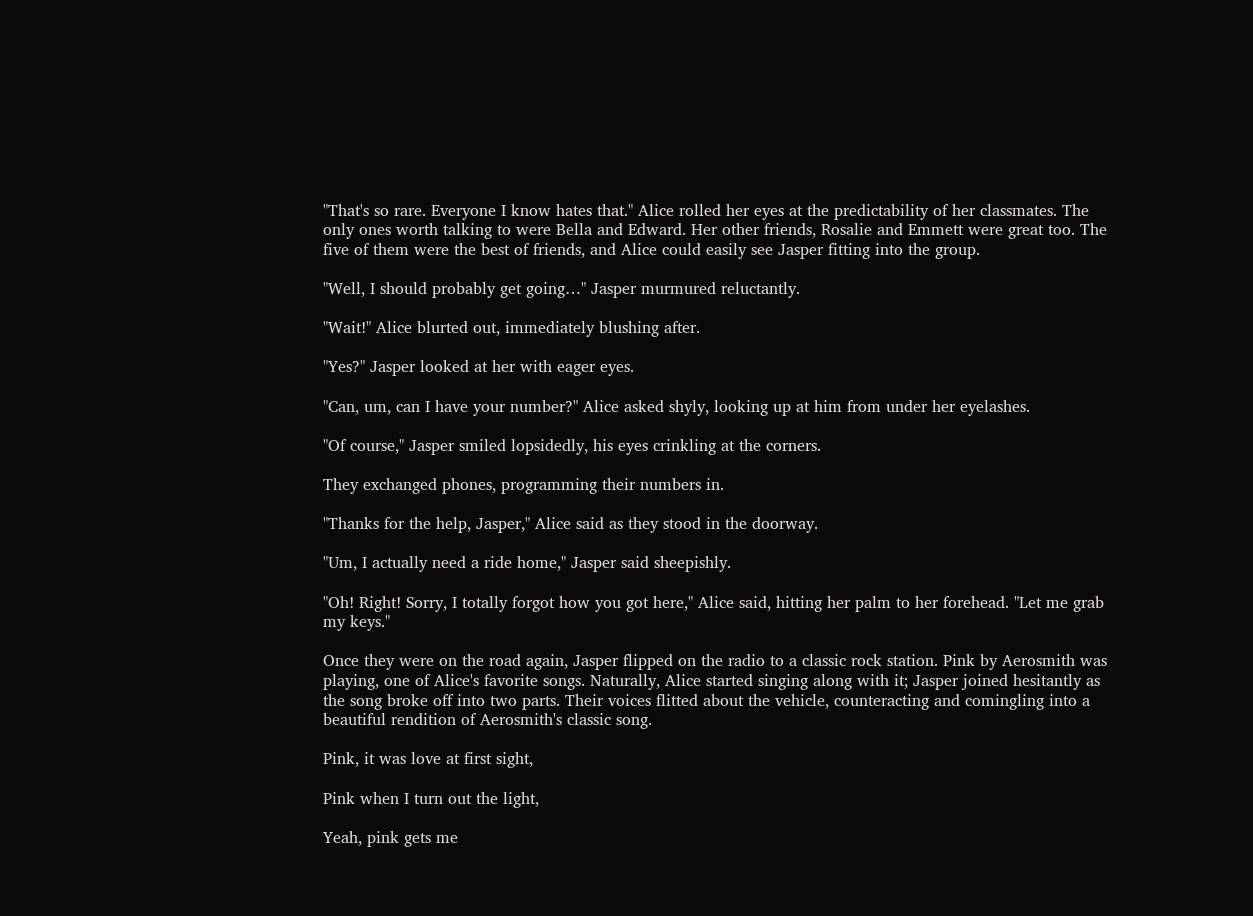"That's so rare. Everyone I know hates that." Alice rolled her eyes at the predictability of her classmates. The only ones worth talking to were Bella and Edward. Her other friends, Rosalie and Emmett were great too. The five of them were the best of friends, and Alice could easily see Jasper fitting into the group.

"Well, I should probably get going…" Jasper murmured reluctantly.

"Wait!" Alice blurted out, immediately blushing after.

"Yes?" Jasper looked at her with eager eyes.

"Can, um, can I have your number?" Alice asked shyly, looking up at him from under her eyelashes.

"Of course," Jasper smiled lopsidedly, his eyes crinkling at the corners.

They exchanged phones, programming their numbers in.

"Thanks for the help, Jasper," Alice said as they stood in the doorway.

"Um, I actually need a ride home," Jasper said sheepishly.

"Oh! Right! Sorry, I totally forgot how you got here," Alice said, hitting her palm to her forehead. "Let me grab my keys."

Once they were on the road again, Jasper flipped on the radio to a classic rock station. Pink by Aerosmith was playing, one of Alice's favorite songs. Naturally, Alice started singing along with it; Jasper joined hesitantly as the song broke off into two parts. Their voices flitted about the vehicle, counteracting and comingling into a beautiful rendition of Aerosmith's classic song.

Pink, it was love at first sight,

Pink when I turn out the light,

Yeah, pink gets me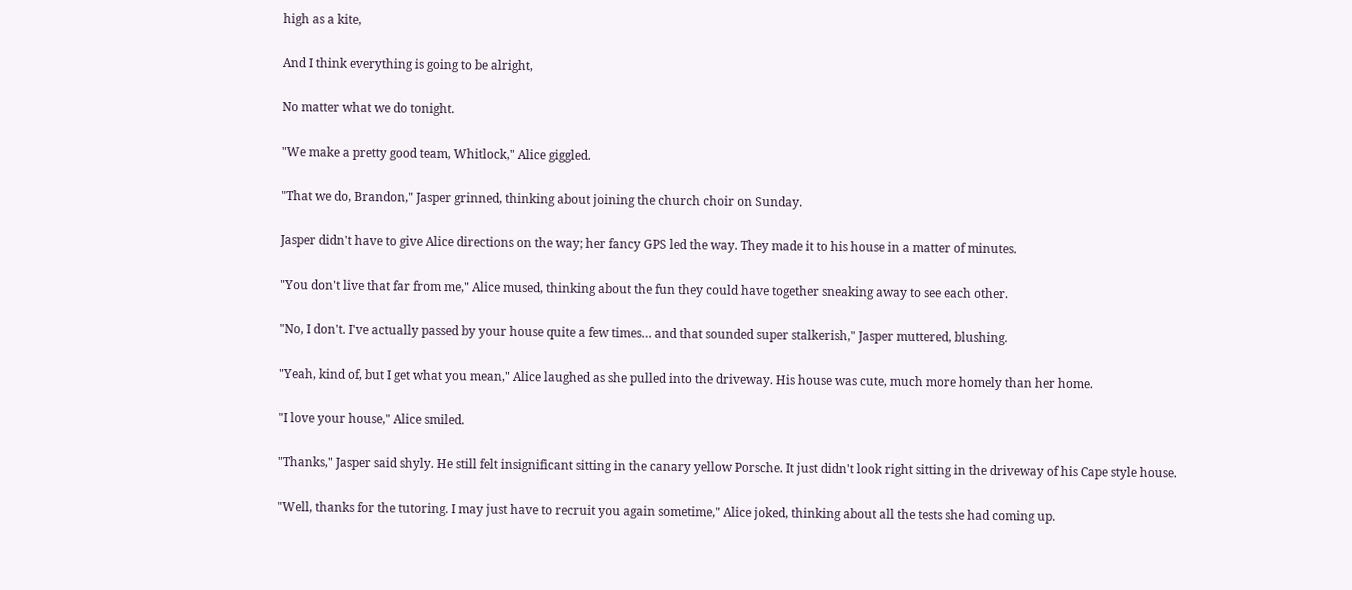high as a kite,

And I think everything is going to be alright,

No matter what we do tonight.

"We make a pretty good team, Whitlock," Alice giggled.

"That we do, Brandon," Jasper grinned, thinking about joining the church choir on Sunday.

Jasper didn't have to give Alice directions on the way; her fancy GPS led the way. They made it to his house in a matter of minutes.

"You don't live that far from me," Alice mused, thinking about the fun they could have together sneaking away to see each other.

"No, I don't. I've actually passed by your house quite a few times… and that sounded super stalkerish," Jasper muttered, blushing.

"Yeah, kind of, but I get what you mean," Alice laughed as she pulled into the driveway. His house was cute, much more homely than her home.

"I love your house," Alice smiled.

"Thanks," Jasper said shyly. He still felt insignificant sitting in the canary yellow Porsche. It just didn't look right sitting in the driveway of his Cape style house.

"Well, thanks for the tutoring. I may just have to recruit you again sometime," Alice joked, thinking about all the tests she had coming up.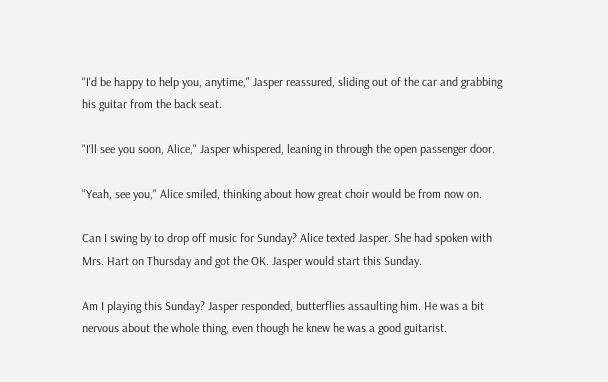"I'd be happy to help you, anytime," Jasper reassured, sliding out of the car and grabbing his guitar from the back seat.

"I'll see you soon, Alice," Jasper whispered, leaning in through the open passenger door.

"Yeah, see you," Alice smiled, thinking about how great choir would be from now on.

Can I swing by to drop off music for Sunday? Alice texted Jasper. She had spoken with Mrs. Hart on Thursday and got the OK. Jasper would start this Sunday.

Am I playing this Sunday? Jasper responded, butterflies assaulting him. He was a bit nervous about the whole thing, even though he knew he was a good guitarist.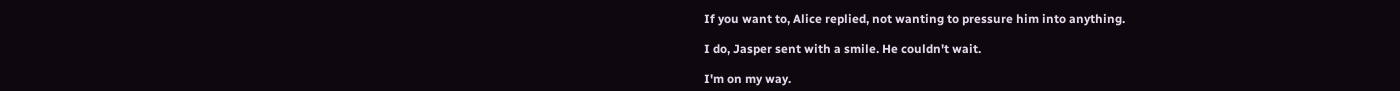If you want to, Alice replied, not wanting to pressure him into anything.

I do, Jasper sent with a smile. He couldn't wait.

I'm on my way.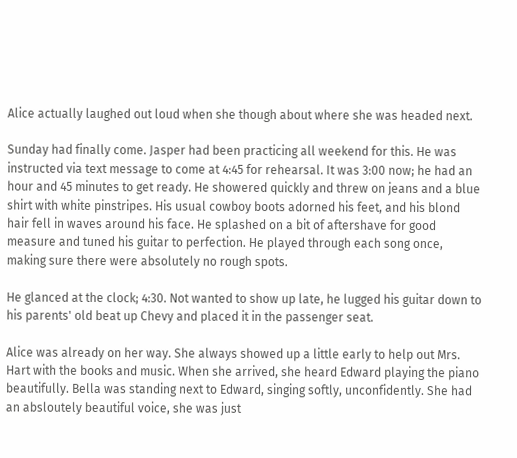Alice actually laughed out loud when she though about where she was headed next.

Sunday had finally come. Jasper had been practicing all weekend for this. He was instructed via text message to come at 4:45 for rehearsal. It was 3:00 now; he had an hour and 45 minutes to get ready. He showered quickly and threw on jeans and a blue shirt with white pinstripes. His usual cowboy boots adorned his feet, and his blond hair fell in waves around his face. He splashed on a bit of aftershave for good measure and tuned his guitar to perfection. He played through each song once, making sure there were absolutely no rough spots.

He glanced at the clock; 4:30. Not wanted to show up late, he lugged his guitar down to his parents' old beat up Chevy and placed it in the passenger seat.

Alice was already on her way. She always showed up a little early to help out Mrs. Hart with the books and music. When she arrived, she heard Edward playing the piano beautifully. Bella was standing next to Edward, singing softly, unconfidently. She had an absloutely beautiful voice, she was just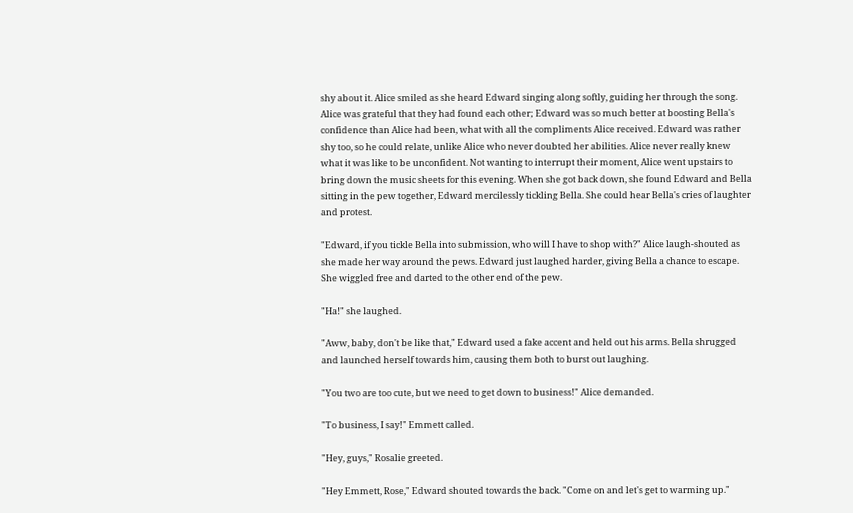shy about it. Alice smiled as she heard Edward singing along softly, guiding her through the song. Alice was grateful that they had found each other; Edward was so much better at boosting Bella's confidence than Alice had been, what with all the compliments Alice received. Edward was rather shy too, so he could relate, unlike Alice who never doubted her abilities. Alice never really knew what it was like to be unconfident. Not wanting to interrupt their moment, Alice went upstairs to bring down the music sheets for this evening. When she got back down, she found Edward and Bella sitting in the pew together, Edward mercilessly tickling Bella. She could hear Bella's cries of laughter and protest.

"Edward, if you tickle Bella into submission, who will I have to shop with?" Alice laugh-shouted as she made her way around the pews. Edward just laughed harder, giving Bella a chance to escape. She wiggled free and darted to the other end of the pew.

"Ha!" she laughed.

"Aww, baby, don't be like that," Edward used a fake accent and held out his arms. Bella shrugged and launched herself towards him, causing them both to burst out laughing.

"You two are too cute, but we need to get down to business!" Alice demanded.

"To business, I say!" Emmett called.

"Hey, guys," Rosalie greeted.

"Hey Emmett, Rose," Edward shouted towards the back. "Come on and let's get to warming up."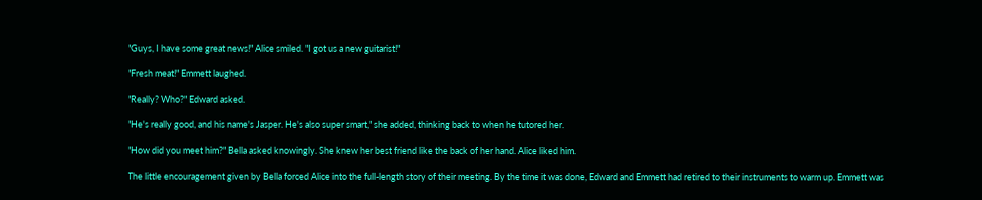"Guys, I have some great news!" Alice smiled. "I got us a new guitarist!"

"Fresh meat!" Emmett laughed.

"Really? Who?" Edward asked.

"He's really good, and his name's Jasper. He's also super smart," she added, thinking back to when he tutored her.

"How did you meet him?" Bella asked knowingly. She knew her best friend like the back of her hand. Alice liked him.

The little encouragement given by Bella forced Alice into the full-length story of their meeting. By the time it was done, Edward and Emmett had retired to their instruments to warm up. Emmett was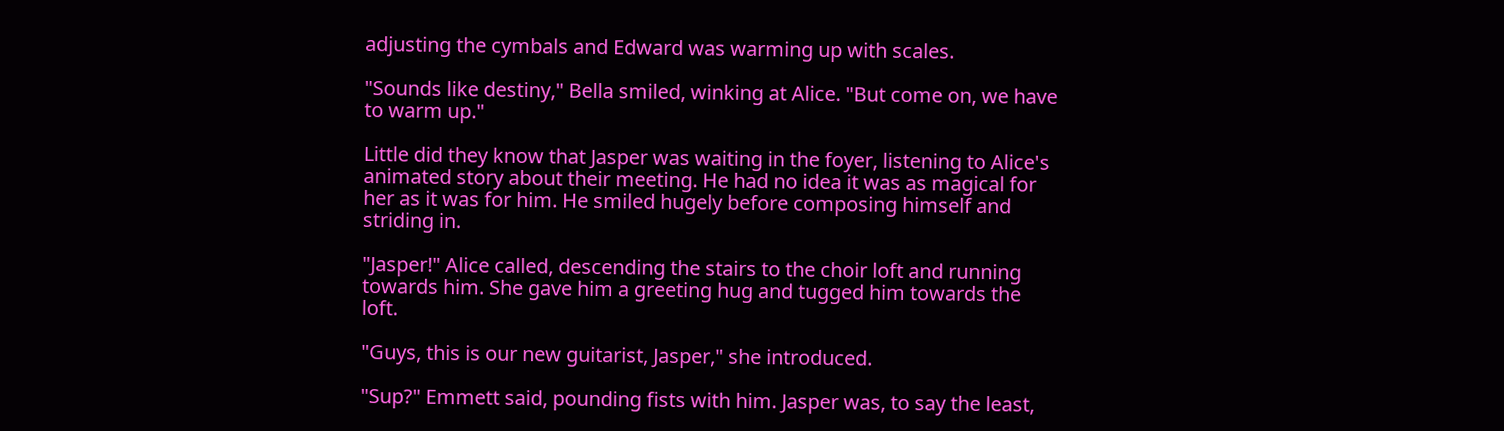adjusting the cymbals and Edward was warming up with scales.

"Sounds like destiny," Bella smiled, winking at Alice. "But come on, we have to warm up."

Little did they know that Jasper was waiting in the foyer, listening to Alice's animated story about their meeting. He had no idea it was as magical for her as it was for him. He smiled hugely before composing himself and striding in.

"Jasper!" Alice called, descending the stairs to the choir loft and running towards him. She gave him a greeting hug and tugged him towards the loft.

"Guys, this is our new guitarist, Jasper," she introduced.

"Sup?" Emmett said, pounding fists with him. Jasper was, to say the least,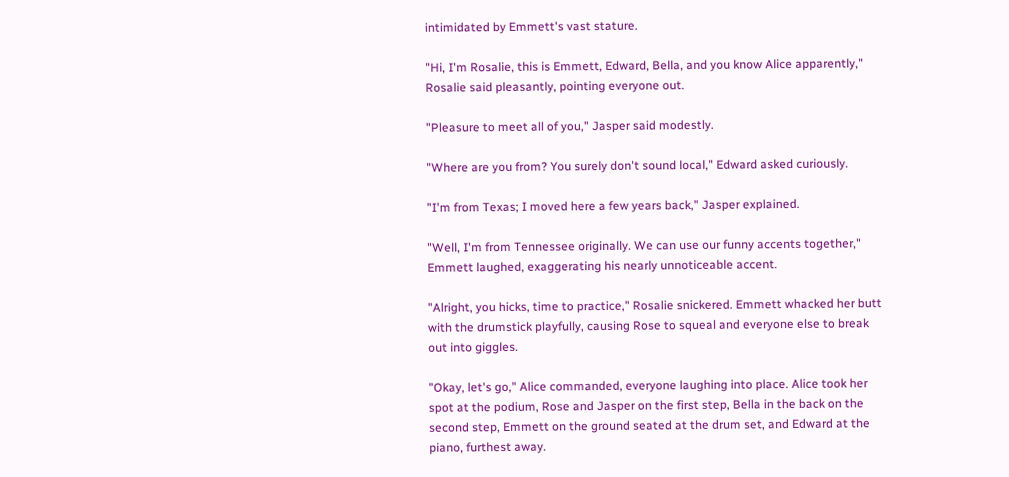intimidated by Emmett's vast stature.

"Hi, I'm Rosalie, this is Emmett, Edward, Bella, and you know Alice apparently," Rosalie said pleasantly, pointing everyone out.

"Pleasure to meet all of you," Jasper said modestly.

"Where are you from? You surely don't sound local," Edward asked curiously.

"I'm from Texas; I moved here a few years back," Jasper explained.

"Well, I'm from Tennessee originally. We can use our funny accents together," Emmett laughed, exaggerating his nearly unnoticeable accent.

"Alright, you hicks, time to practice," Rosalie snickered. Emmett whacked her butt with the drumstick playfully, causing Rose to squeal and everyone else to break out into giggles.

"Okay, let's go," Alice commanded, everyone laughing into place. Alice took her spot at the podium, Rose and Jasper on the first step, Bella in the back on the second step, Emmett on the ground seated at the drum set, and Edward at the piano, furthest away.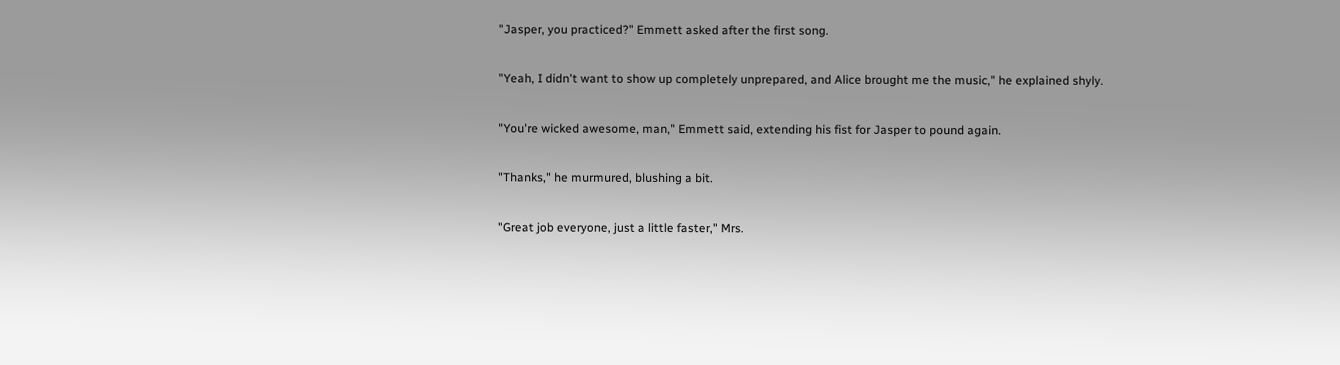"Jasper, you practiced?" Emmett asked after the first song.

"Yeah, I didn't want to show up completely unprepared, and Alice brought me the music," he explained shyly.

"You're wicked awesome, man," Emmett said, extending his fist for Jasper to pound again.

"Thanks," he murmured, blushing a bit.

"Great job everyone, just a little faster," Mrs.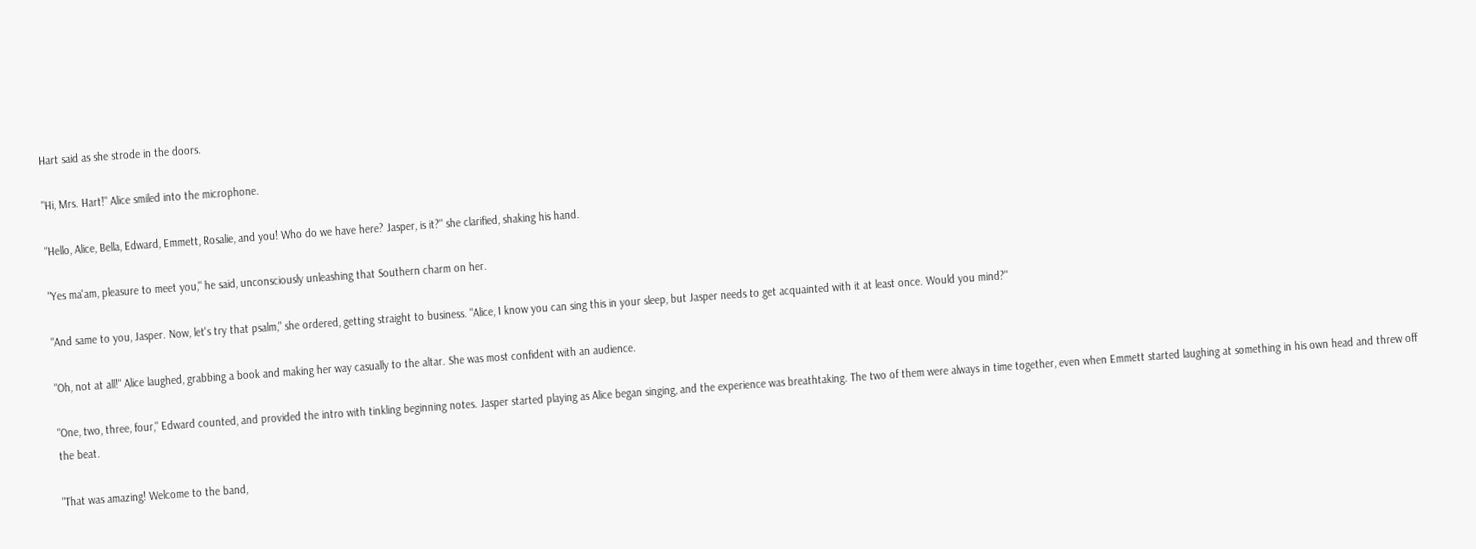Hart said as she strode in the doors.

"Hi, Mrs. Hart!" Alice smiled into the microphone.

"Hello, Alice, Bella, Edward, Emmett, Rosalie, and you! Who do we have here? Jasper, is it?" she clarified, shaking his hand.

"Yes ma'am, pleasure to meet you," he said, unconsciously unleashing that Southern charm on her.

"And same to you, Jasper. Now, let's try that psalm," she ordered, getting straight to business. "Alice, I know you can sing this in your sleep, but Jasper needs to get acquainted with it at least once. Would you mind?"

"Oh, not at all!" Alice laughed, grabbing a book and making her way casually to the altar. She was most confident with an audience.

"One, two, three, four," Edward counted, and provided the intro with tinkling beginning notes. Jasper started playing as Alice began singing, and the experience was breathtaking. The two of them were always in time together, even when Emmett started laughing at something in his own head and threw off the beat.

"That was amazing! Welcome to the band,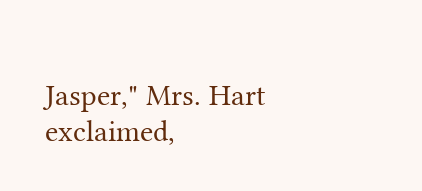Jasper," Mrs. Hart exclaimed,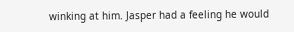winking at him. Jasper had a feeling he would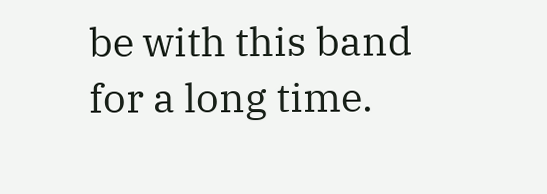be with this band for a long time.